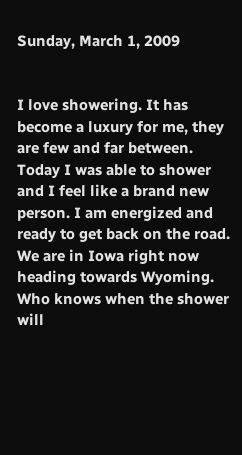Sunday, March 1, 2009


I love showering. It has become a luxury for me, they are few and far between. Today I was able to shower and I feel like a brand new person. I am energized and ready to get back on the road. We are in Iowa right now heading towards Wyoming. Who knows when the shower will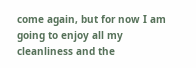come again, but for now I am going to enjoy all my cleanliness and the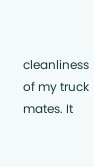cleanliness of my truck mates. It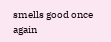smells good once again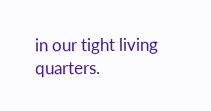in our tight living quarters.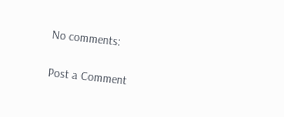No comments:

Post a Comment